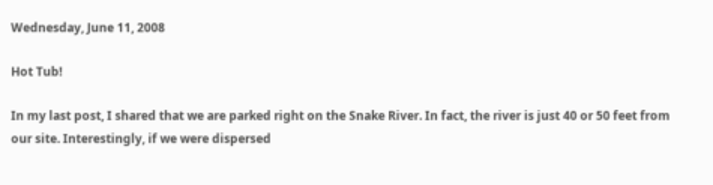Wednesday, June 11, 2008

Hot Tub!

In my last post, I shared that we are parked right on the Snake River. In fact, the river is just 40 or 50 feet from our site. Interestingly, if we were dispersed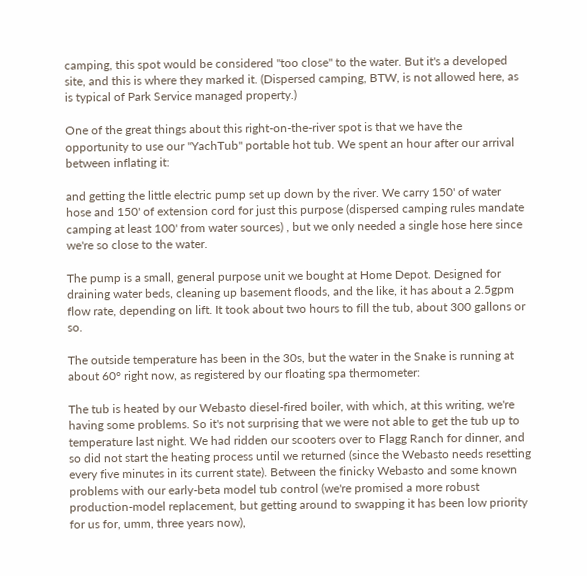camping, this spot would be considered "too close" to the water. But it's a developed site, and this is where they marked it. (Dispersed camping, BTW, is not allowed here, as is typical of Park Service managed property.)

One of the great things about this right-on-the-river spot is that we have the opportunity to use our "YachTub" portable hot tub. We spent an hour after our arrival between inflating it:

and getting the little electric pump set up down by the river. We carry 150' of water hose and 150' of extension cord for just this purpose (dispersed camping rules mandate camping at least 100' from water sources) , but we only needed a single hose here since we're so close to the water.

The pump is a small, general purpose unit we bought at Home Depot. Designed for draining water beds, cleaning up basement floods, and the like, it has about a 2.5gpm flow rate, depending on lift. It took about two hours to fill the tub, about 300 gallons or so.

The outside temperature has been in the 30s, but the water in the Snake is running at about 60° right now, as registered by our floating spa thermometer:

The tub is heated by our Webasto diesel-fired boiler, with which, at this writing, we're having some problems. So it's not surprising that we were not able to get the tub up to temperature last night. We had ridden our scooters over to Flagg Ranch for dinner, and so did not start the heating process until we returned (since the Webasto needs resetting every five minutes in its current state). Between the finicky Webasto and some known problems with our early-beta model tub control (we're promised a more robust production-model replacement, but getting around to swapping it has been low priority for us for, umm, three years now),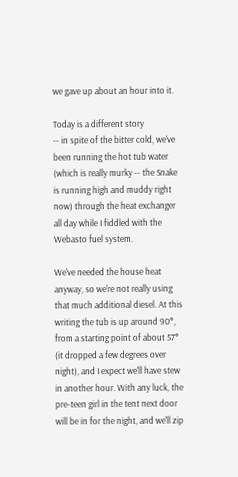we gave up about an hour into it.

Today is a different story
-- in spite of the bitter cold, we've been running the hot tub water (which is really murky -- the Snake is running high and muddy right now) through the heat exchanger all day while I fiddled with the Webasto fuel system.

We've needed the house heat anyway, so we're not really using that much additional diesel. At this writing the tub is up around 90°, from a starting point of about 57° (it dropped a few degrees over night), and I expect we'll have stew in another hour. With any luck, the pre-teen girl in the tent next door will be in for the night, and we'll zip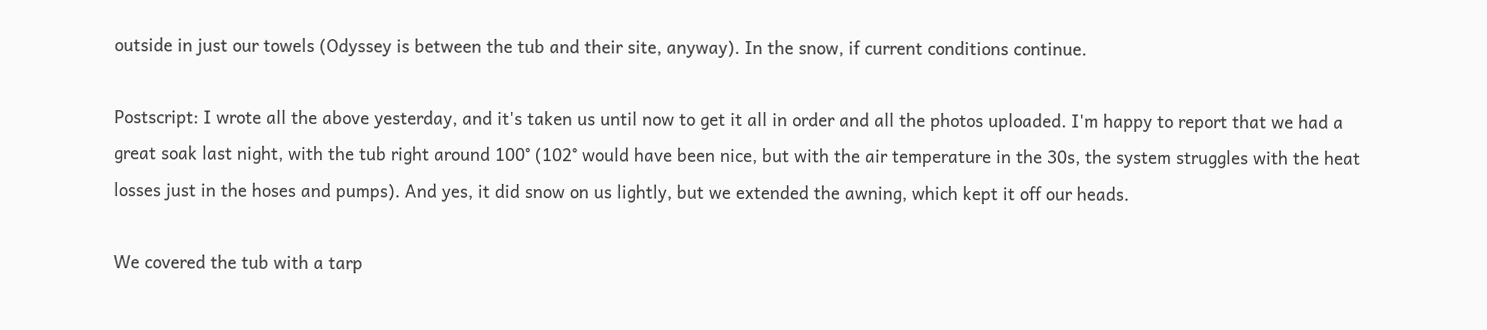outside in just our towels (Odyssey is between the tub and their site, anyway). In the snow, if current conditions continue.

Postscript: I wrote all the above yesterday, and it's taken us until now to get it all in order and all the photos uploaded. I'm happy to report that we had a great soak last night, with the tub right around 100° (102° would have been nice, but with the air temperature in the 30s, the system struggles with the heat losses just in the hoses and pumps). And yes, it did snow on us lightly, but we extended the awning, which kept it off our heads.

We covered the tub with a tarp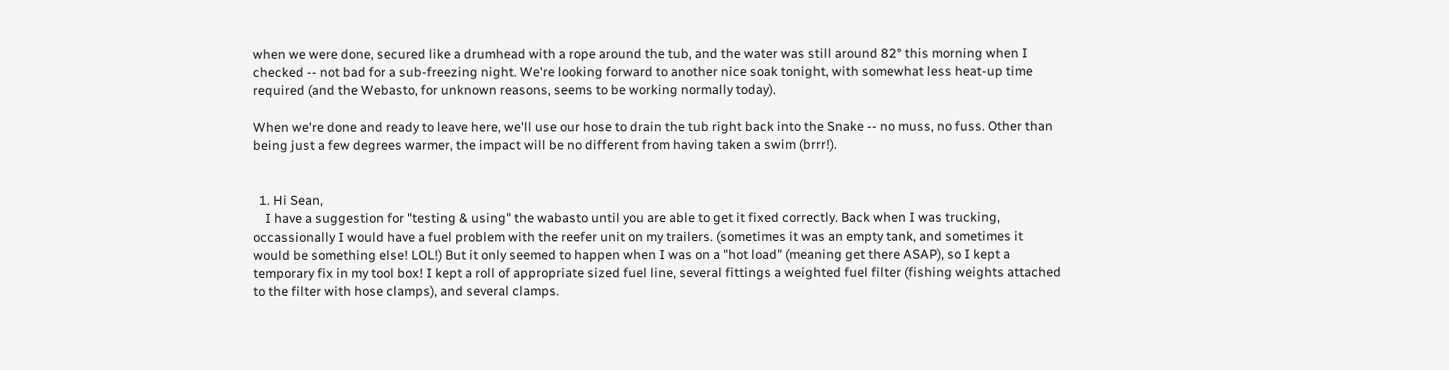when we were done, secured like a drumhead with a rope around the tub, and the water was still around 82° this morning when I checked -- not bad for a sub-freezing night. We're looking forward to another nice soak tonight, with somewhat less heat-up time required (and the Webasto, for unknown reasons, seems to be working normally today).

When we're done and ready to leave here, we'll use our hose to drain the tub right back into the Snake -- no muss, no fuss. Other than being just a few degrees warmer, the impact will be no different from having taken a swim (brrr!).


  1. Hi Sean,
    I have a suggestion for "testing & using" the wabasto until you are able to get it fixed correctly. Back when I was trucking, occassionally I would have a fuel problem with the reefer unit on my trailers. (sometimes it was an empty tank, and sometimes it would be something else! LOL!) But it only seemed to happen when I was on a "hot load" (meaning get there ASAP), so I kept a temporary fix in my tool box! I kept a roll of appropriate sized fuel line, several fittings a weighted fuel filter (fishing weights attached to the filter with hose clamps), and several clamps.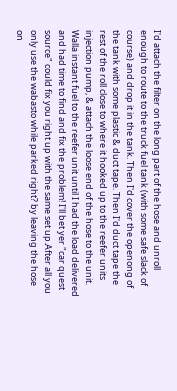I'd attach the filter on the long part of the hose and unroll enough to route to the truck fuel tank (with some safe slack of course) and drop it in the tank. Then I'd cover the openong of the tank with some plastic & duct tape. Then I'd duct tape the rest of the roll close to where it hooked up to the reefer units injection pump, & attach the loose end of the hose to the unit. Walla instant fuel to the reefer unit until I had the load delivered and had time to find and fix the problem! I'll bet yer "car quest source" could fix you right up with the same set up.After all you only use the wabasto while parked right? by leaving the hose on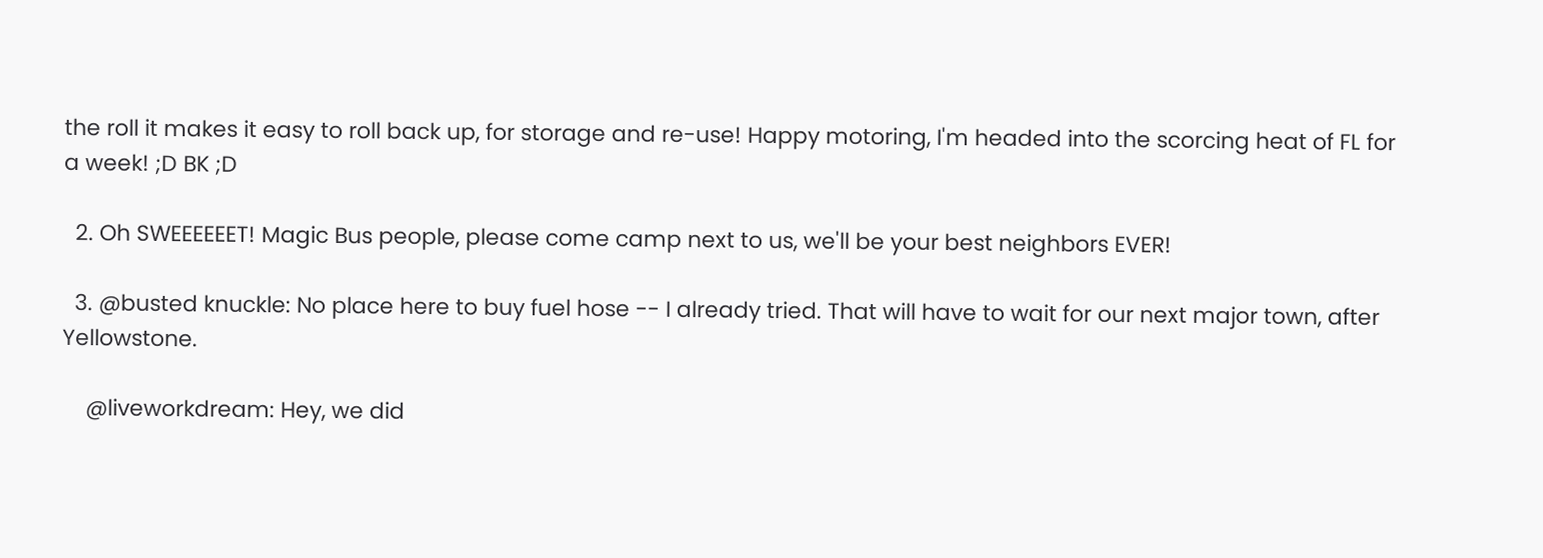the roll it makes it easy to roll back up, for storage and re-use! Happy motoring, I'm headed into the scorcing heat of FL for a week! ;D BK ;D

  2. Oh SWEEEEEET! Magic Bus people, please come camp next to us, we'll be your best neighbors EVER!

  3. @busted knuckle: No place here to buy fuel hose -- I already tried. That will have to wait for our next major town, after Yellowstone.

    @liveworkdream: Hey, we did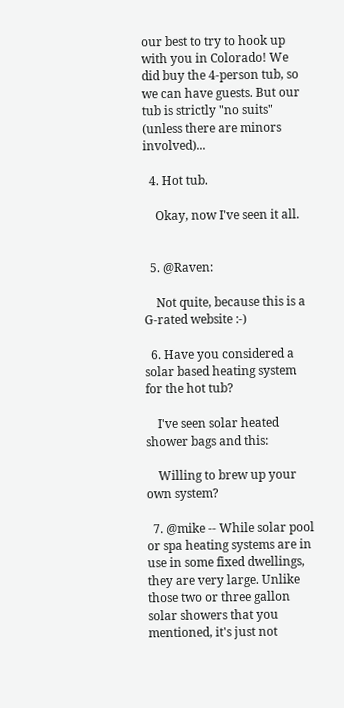our best to try to hook up with you in Colorado! We did buy the 4-person tub, so we can have guests. But our tub is strictly "no suits" (unless there are minors involved)...

  4. Hot tub.

    Okay, now I've seen it all.


  5. @Raven:

    Not quite, because this is a G-rated website :-)

  6. Have you considered a solar based heating system for the hot tub?

    I've seen solar heated shower bags and this:

    Willing to brew up your own system?

  7. @mike -- While solar pool or spa heating systems are in use in some fixed dwellings, they are very large. Unlike those two or three gallon solar showers that you mentioned, it's just not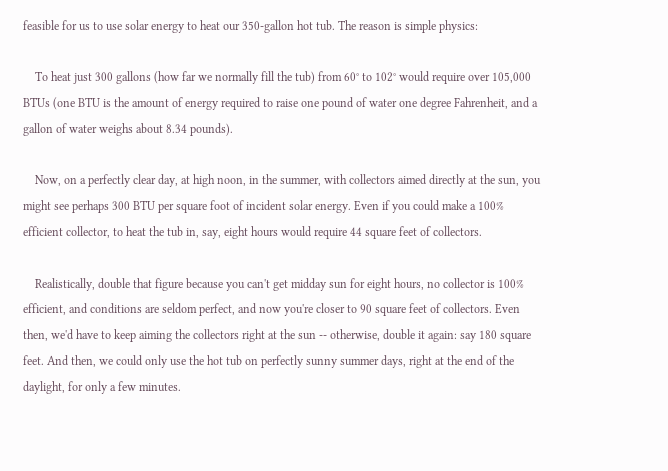feasible for us to use solar energy to heat our 350-gallon hot tub. The reason is simple physics:

    To heat just 300 gallons (how far we normally fill the tub) from 60° to 102° would require over 105,000 BTUs (one BTU is the amount of energy required to raise one pound of water one degree Fahrenheit, and a gallon of water weighs about 8.34 pounds).

    Now, on a perfectly clear day, at high noon, in the summer, with collectors aimed directly at the sun, you might see perhaps 300 BTU per square foot of incident solar energy. Even if you could make a 100% efficient collector, to heat the tub in, say, eight hours would require 44 square feet of collectors.

    Realistically, double that figure because you can't get midday sun for eight hours, no collector is 100% efficient, and conditions are seldom perfect, and now you're closer to 90 square feet of collectors. Even then, we'd have to keep aiming the collectors right at the sun -- otherwise, double it again: say 180 square feet. And then, we could only use the hot tub on perfectly sunny summer days, right at the end of the daylight, for only a few minutes.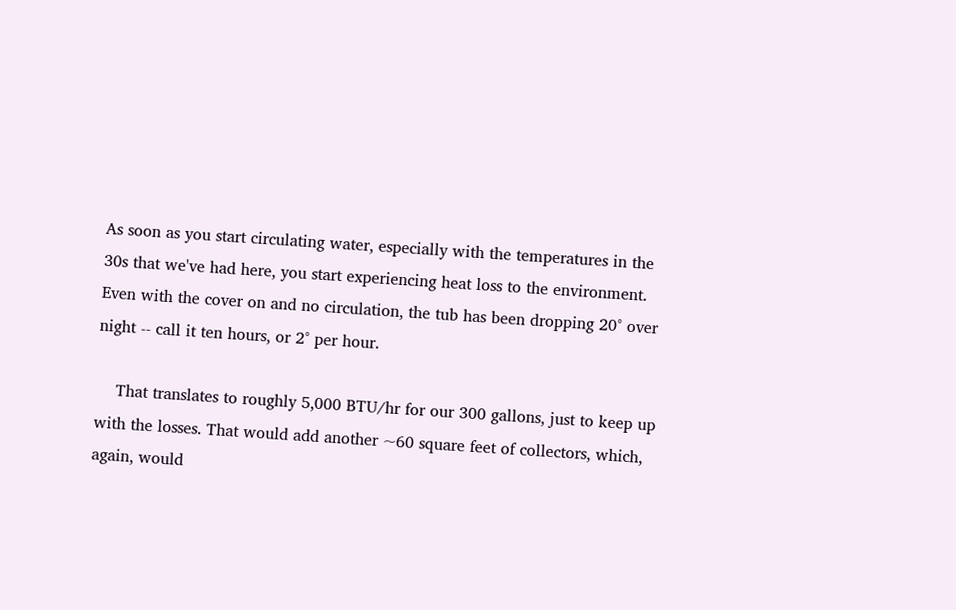As soon as you start circulating water, especially with the temperatures in the 30s that we've had here, you start experiencing heat loss to the environment. Even with the cover on and no circulation, the tub has been dropping 20° over night -- call it ten hours, or 2° per hour.

    That translates to roughly 5,000 BTU/hr for our 300 gallons, just to keep up with the losses. That would add another ~60 square feet of collectors, which, again, would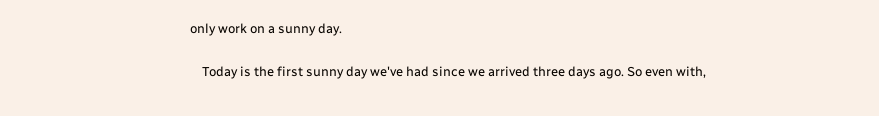only work on a sunny day.

    Today is the first sunny day we've had since we arrived three days ago. So even with,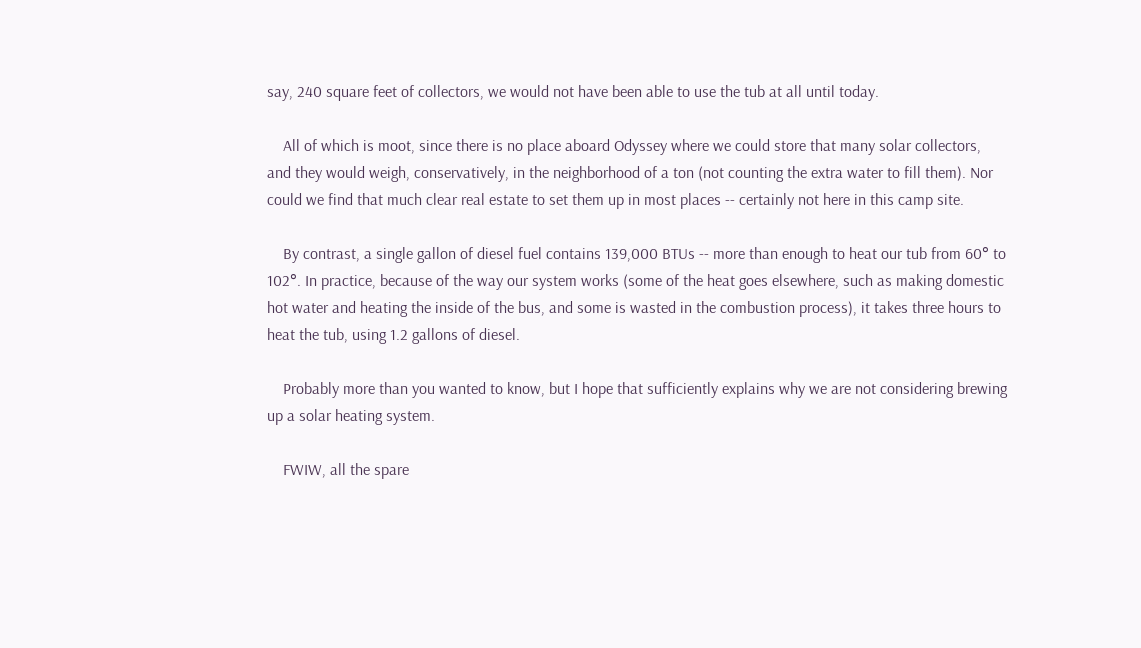say, 240 square feet of collectors, we would not have been able to use the tub at all until today.

    All of which is moot, since there is no place aboard Odyssey where we could store that many solar collectors, and they would weigh, conservatively, in the neighborhood of a ton (not counting the extra water to fill them). Nor could we find that much clear real estate to set them up in most places -- certainly not here in this camp site.

    By contrast, a single gallon of diesel fuel contains 139,000 BTUs -- more than enough to heat our tub from 60° to 102°. In practice, because of the way our system works (some of the heat goes elsewhere, such as making domestic hot water and heating the inside of the bus, and some is wasted in the combustion process), it takes three hours to heat the tub, using 1.2 gallons of diesel.

    Probably more than you wanted to know, but I hope that sufficiently explains why we are not considering brewing up a solar heating system.

    FWIW, all the spare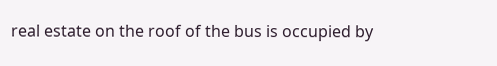real estate on the roof of the bus is occupied by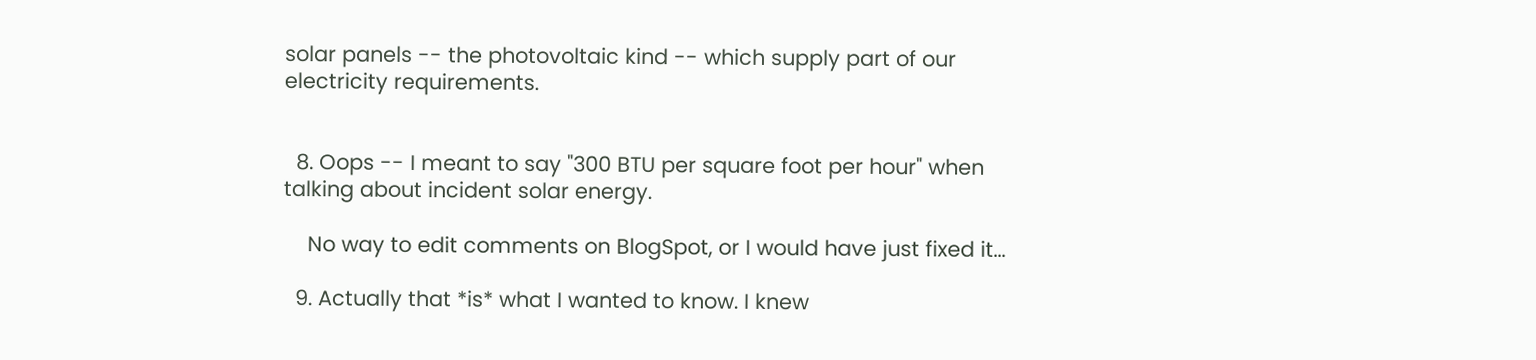solar panels -- the photovoltaic kind -- which supply part of our electricity requirements.


  8. Oops -- I meant to say "300 BTU per square foot per hour" when talking about incident solar energy.

    No way to edit comments on BlogSpot, or I would have just fixed it...

  9. Actually that *is* what I wanted to know. I knew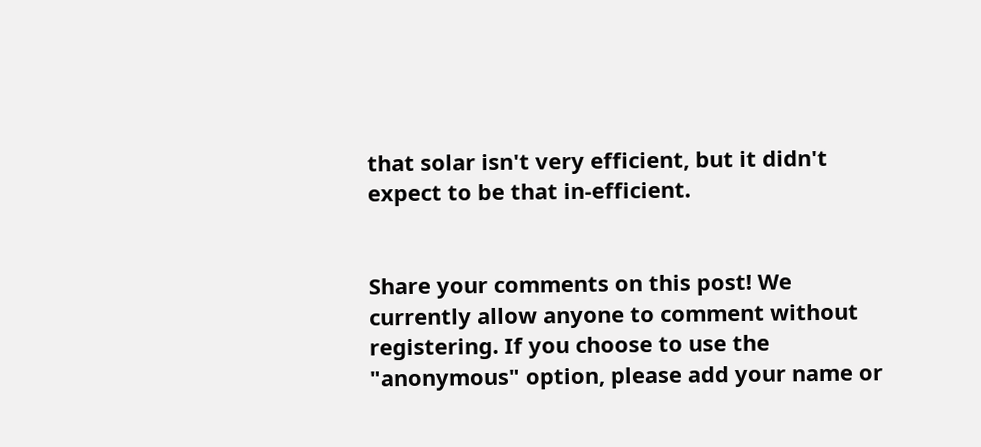that solar isn't very efficient, but it didn't expect to be that in-efficient.


Share your comments on this post! We currently allow anyone to comment without registering. If you choose to use the "anonymous" option, please add your name or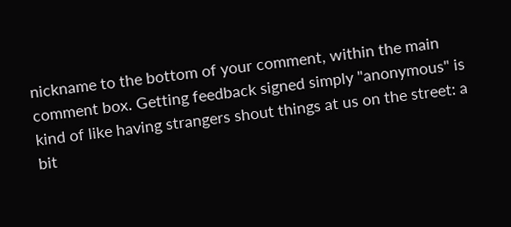nickname to the bottom of your comment, within the main comment box. Getting feedback signed simply "anonymous" is kind of like having strangers shout things at us on the street: a bit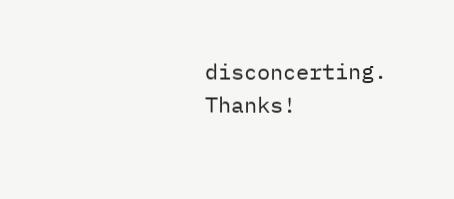disconcerting. Thanks!